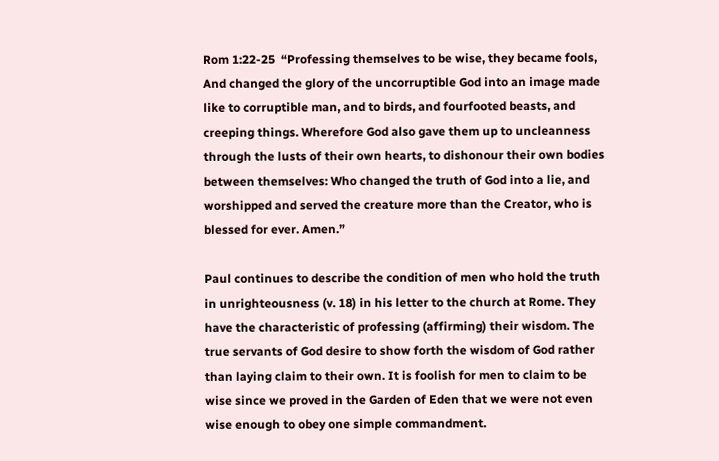Rom 1:22-25  “Professing themselves to be wise, they became fools, And changed the glory of the uncorruptible God into an image made like to corruptible man, and to birds, and fourfooted beasts, and creeping things. Wherefore God also gave them up to uncleanness through the lusts of their own hearts, to dishonour their own bodies between themselves: Who changed the truth of God into a lie, and worshipped and served the creature more than the Creator, who is blessed for ever. Amen.”

Paul continues to describe the condition of men who hold the truth in unrighteousness (v. 18) in his letter to the church at Rome. They have the characteristic of professing (affirming) their wisdom. The true servants of God desire to show forth the wisdom of God rather than laying claim to their own. It is foolish for men to claim to be wise since we proved in the Garden of Eden that we were not even wise enough to obey one simple commandment.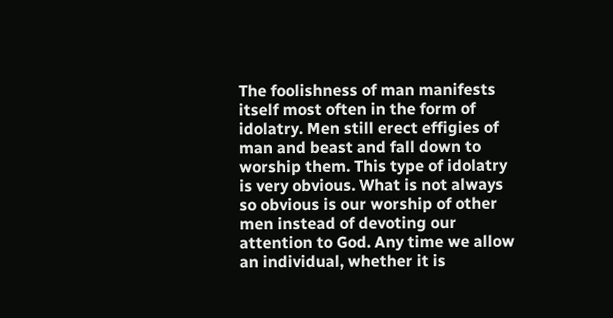The foolishness of man manifests itself most often in the form of idolatry. Men still erect effigies of man and beast and fall down to worship them. This type of idolatry is very obvious. What is not always so obvious is our worship of other men instead of devoting our attention to God. Any time we allow an individual, whether it is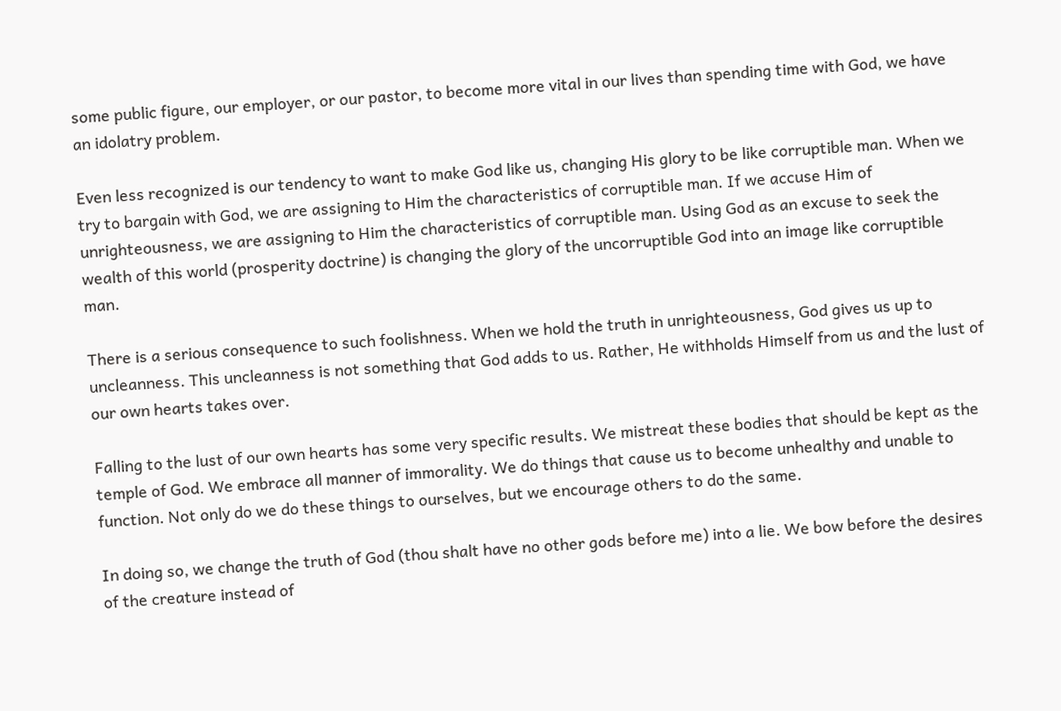some public figure, our employer, or our pastor, to become more vital in our lives than spending time with God, we have an idolatry problem.

Even less recognized is our tendency to want to make God like us, changing His glory to be like corruptible man. When we try to bargain with God, we are assigning to Him the characteristics of corruptible man. If we accuse Him of unrighteousness, we are assigning to Him the characteristics of corruptible man. Using God as an excuse to seek the wealth of this world (prosperity doctrine) is changing the glory of the uncorruptible God into an image like corruptible man.

There is a serious consequence to such foolishness. When we hold the truth in unrighteousness, God gives us up to uncleanness. This uncleanness is not something that God adds to us. Rather, He withholds Himself from us and the lust of our own hearts takes over.

Falling to the lust of our own hearts has some very specific results. We mistreat these bodies that should be kept as the temple of God. We embrace all manner of immorality. We do things that cause us to become unhealthy and unable to function. Not only do we do these things to ourselves, but we encourage others to do the same.

In doing so, we change the truth of God (thou shalt have no other gods before me) into a lie. We bow before the desires of the creature instead of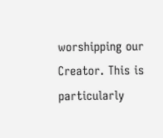worshipping our Creator. This is particularly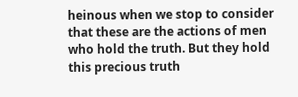heinous when we stop to consider that these are the actions of men who hold the truth. But they hold this precious truth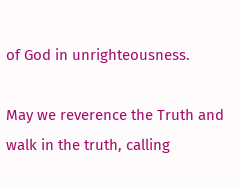of God in unrighteousness.

May we reverence the Truth and walk in the truth, calling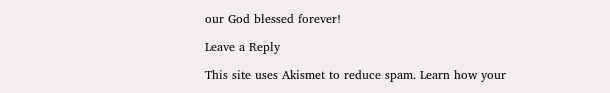our God blessed forever!

Leave a Reply

This site uses Akismet to reduce spam. Learn how your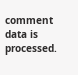comment data is processed.